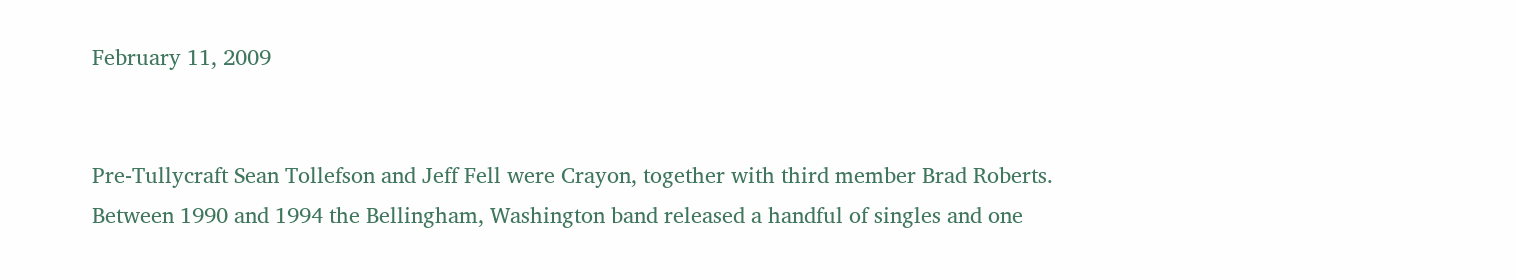February 11, 2009


Pre-Tullycraft Sean Tollefson and Jeff Fell were Crayon, together with third member Brad Roberts. Between 1990 and 1994 the Bellingham, Washington band released a handful of singles and one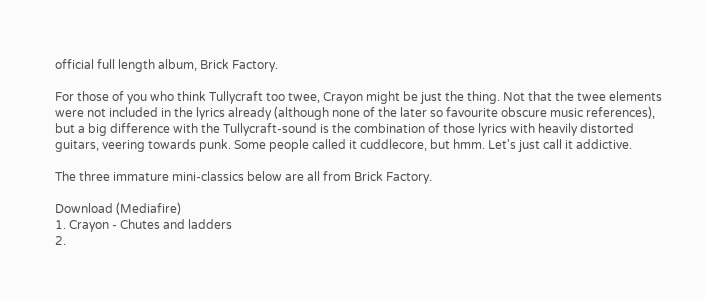official full length album, Brick Factory.

For those of you who think Tullycraft too twee, Crayon might be just the thing. Not that the twee elements were not included in the lyrics already (although none of the later so favourite obscure music references), but a big difference with the Tullycraft-sound is the combination of those lyrics with heavily distorted guitars, veering towards punk. Some people called it cuddlecore, but hmm. Let's just call it addictive.

The three immature mini-classics below are all from Brick Factory.

Download (Mediafire)
1. Crayon - Chutes and ladders
2.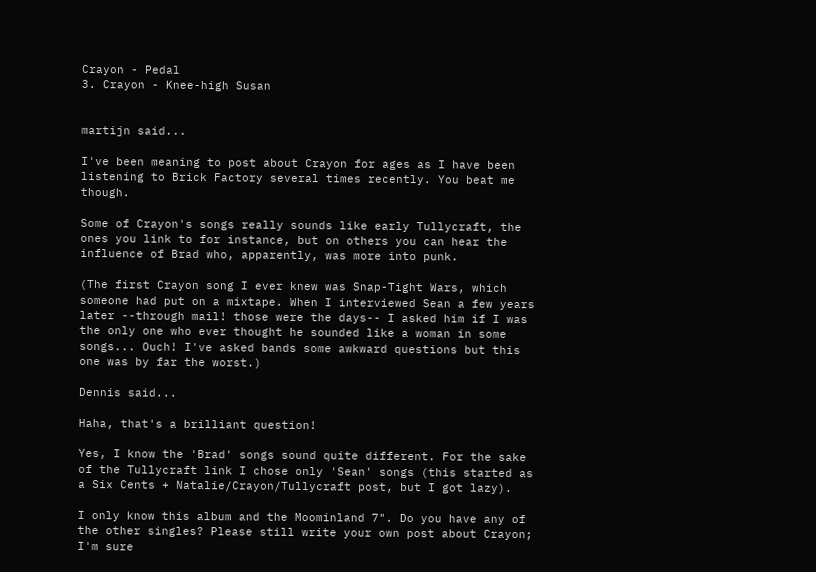Crayon - Pedal
3. Crayon - Knee-high Susan


martijn said...

I've been meaning to post about Crayon for ages as I have been listening to Brick Factory several times recently. You beat me though.

Some of Crayon's songs really sounds like early Tullycraft, the ones you link to for instance, but on others you can hear the influence of Brad who, apparently, was more into punk.

(The first Crayon song I ever knew was Snap-Tight Wars, which someone had put on a mixtape. When I interviewed Sean a few years later --through mail! those were the days-- I asked him if I was the only one who ever thought he sounded like a woman in some songs... Ouch! I've asked bands some awkward questions but this one was by far the worst.)

Dennis said...

Haha, that's a brilliant question!

Yes, I know the 'Brad' songs sound quite different. For the sake of the Tullycraft link I chose only 'Sean' songs (this started as a Six Cents + Natalie/Crayon/Tullycraft post, but I got lazy).

I only know this album and the Moominland 7". Do you have any of the other singles? Please still write your own post about Crayon; I'm sure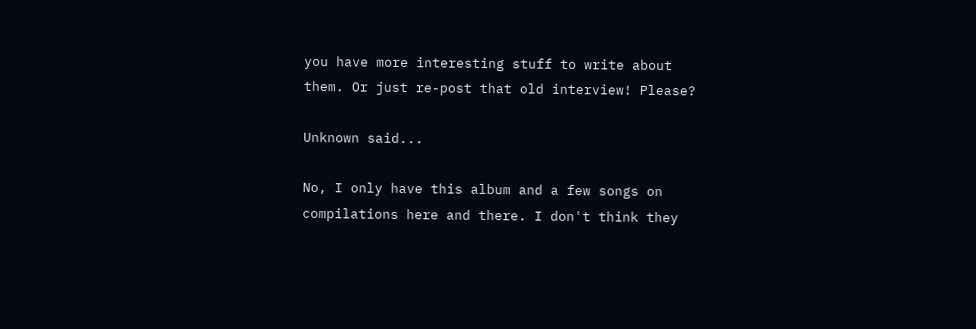you have more interesting stuff to write about them. Or just re-post that old interview! Please?

Unknown said...

No, I only have this album and a few songs on compilations here and there. I don't think they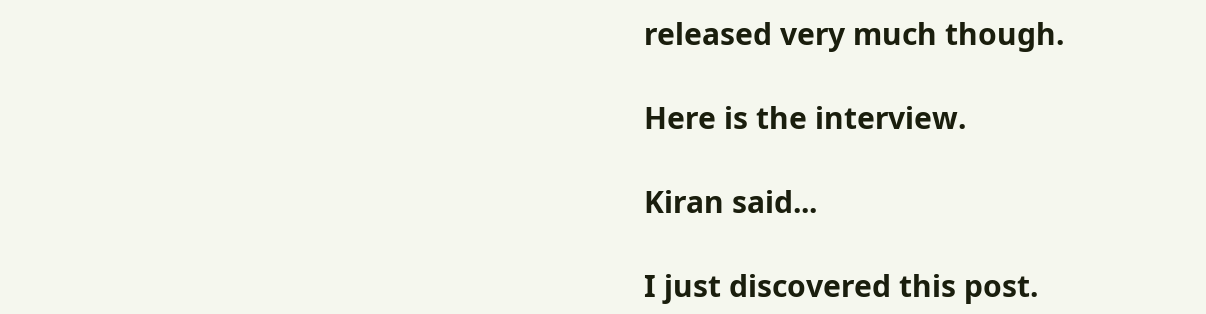released very much though.

Here is the interview.

Kiran said...

I just discovered this post.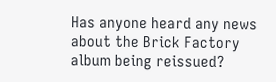Has anyone heard any news about the Brick Factory album being reissued?